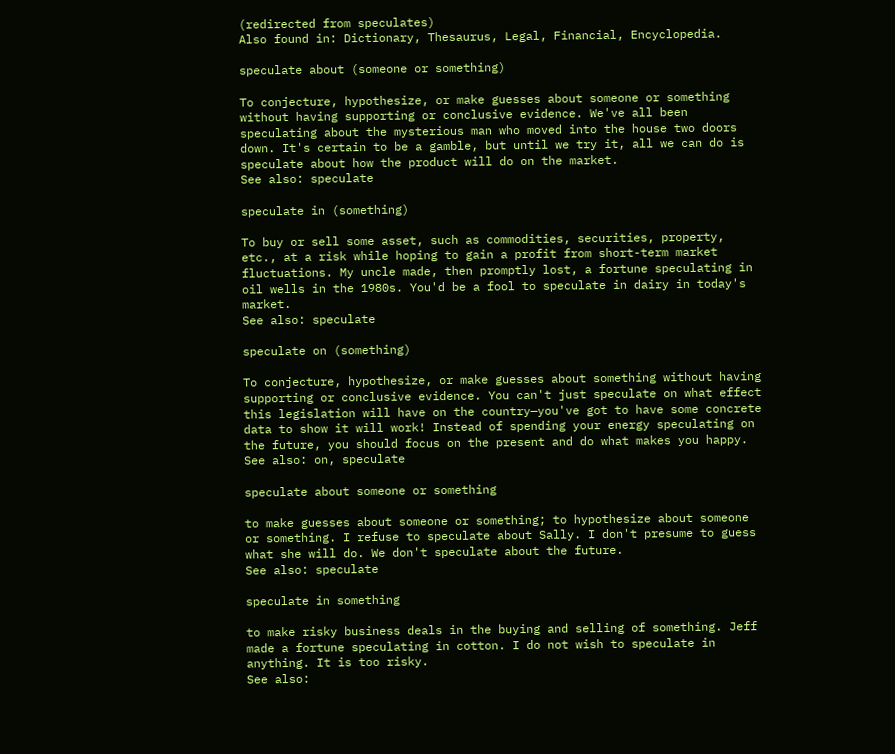(redirected from speculates)
Also found in: Dictionary, Thesaurus, Legal, Financial, Encyclopedia.

speculate about (someone or something)

To conjecture, hypothesize, or make guesses about someone or something without having supporting or conclusive evidence. We've all been speculating about the mysterious man who moved into the house two doors down. It's certain to be a gamble, but until we try it, all we can do is speculate about how the product will do on the market.
See also: speculate

speculate in (something)

To buy or sell some asset, such as commodities, securities, property, etc., at a risk while hoping to gain a profit from short-term market fluctuations. My uncle made, then promptly lost, a fortune speculating in oil wells in the 1980s. You'd be a fool to speculate in dairy in today's market.
See also: speculate

speculate on (something)

To conjecture, hypothesize, or make guesses about something without having supporting or conclusive evidence. You can't just speculate on what effect this legislation will have on the country—you've got to have some concrete data to show it will work! Instead of spending your energy speculating on the future, you should focus on the present and do what makes you happy.
See also: on, speculate

speculate about someone or something

to make guesses about someone or something; to hypothesize about someone or something. I refuse to speculate about Sally. I don't presume to guess what she will do. We don't speculate about the future.
See also: speculate

speculate in something

to make risky business deals in the buying and selling of something. Jeff made a fortune speculating in cotton. I do not wish to speculate in anything. It is too risky.
See also: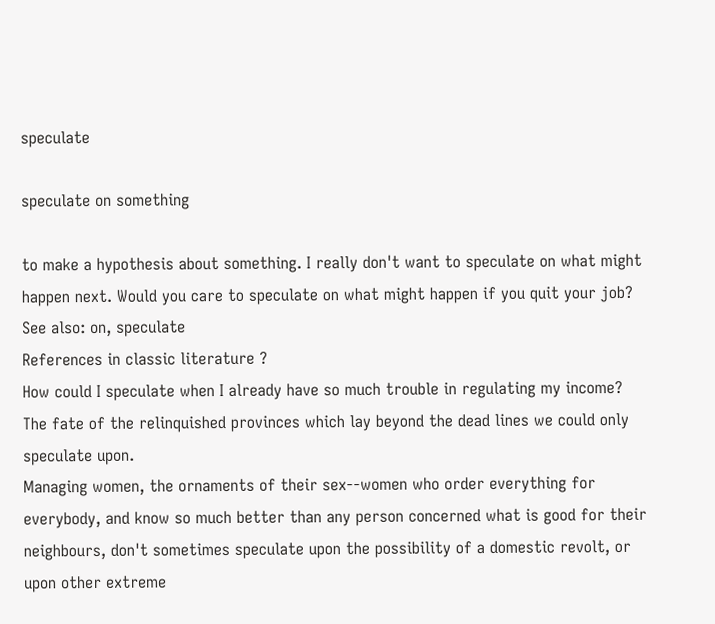speculate

speculate on something

to make a hypothesis about something. I really don't want to speculate on what might happen next. Would you care to speculate on what might happen if you quit your job?
See also: on, speculate
References in classic literature ?
How could I speculate when I already have so much trouble in regulating my income?
The fate of the relinquished provinces which lay beyond the dead lines we could only speculate upon.
Managing women, the ornaments of their sex--women who order everything for everybody, and know so much better than any person concerned what is good for their neighbours, don't sometimes speculate upon the possibility of a domestic revolt, or upon other extreme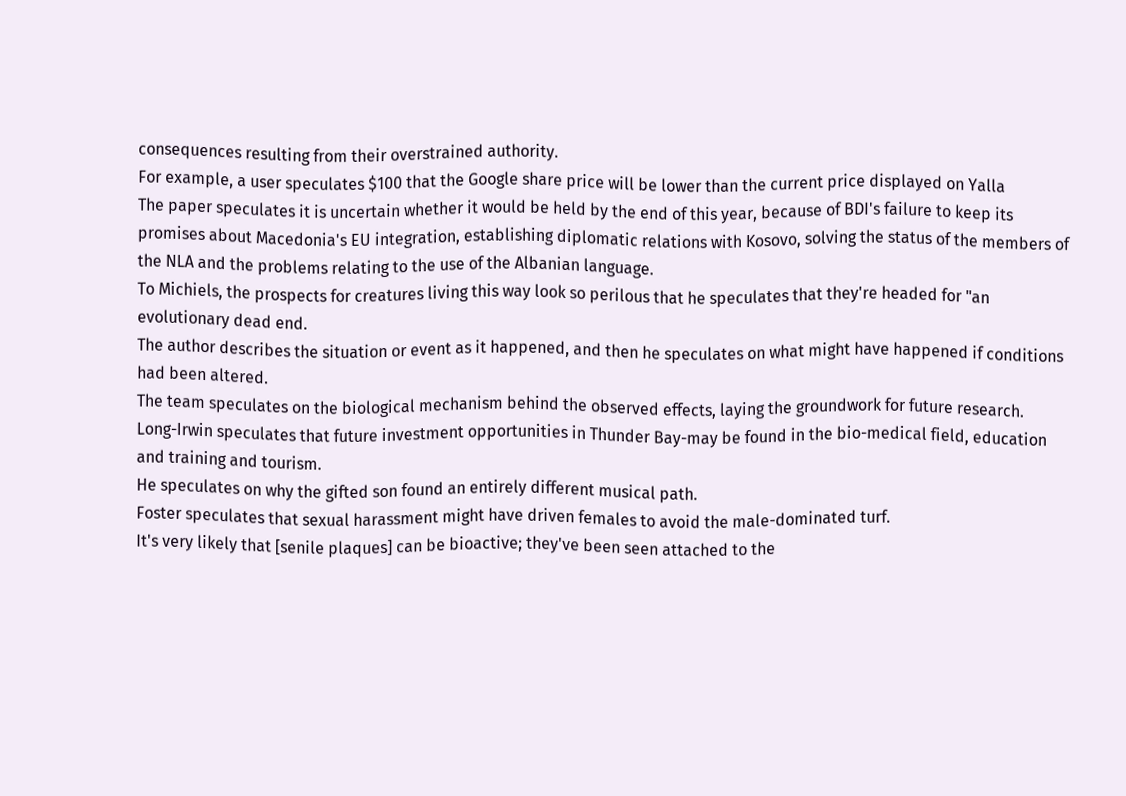consequences resulting from their overstrained authority.
For example, a user speculates $100 that the Google share price will be lower than the current price displayed on Yalla
The paper speculates it is uncertain whether it would be held by the end of this year, because of BDI's failure to keep its promises about Macedonia's EU integration, establishing diplomatic relations with Kosovo, solving the status of the members of the NLA and the problems relating to the use of the Albanian language.
To Michiels, the prospects for creatures living this way look so perilous that he speculates that they're headed for "an evolutionary dead end.
The author describes the situation or event as it happened, and then he speculates on what might have happened if conditions had been altered.
The team speculates on the biological mechanism behind the observed effects, laying the groundwork for future research.
Long-Irwin speculates that future investment opportunities in Thunder Bay-may be found in the bio-medical field, education and training and tourism.
He speculates on why the gifted son found an entirely different musical path.
Foster speculates that sexual harassment might have driven females to avoid the male-dominated turf.
It's very likely that [senile plaques] can be bioactive; they've been seen attached to the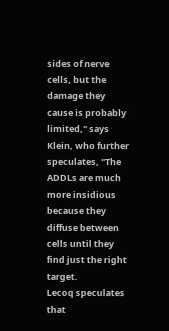sides of nerve cells, but the damage they cause is probably limited," says Klein, who further speculates, "The ADDLs are much more insidious because they diffuse between cells until they find just the right target.
Lecoq speculates that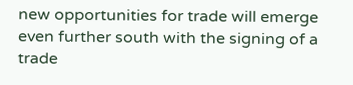new opportunities for trade will emerge even further south with the signing of a trade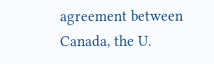agreement between Canada, the U.